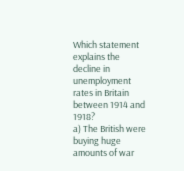Which statement explains the decline in unemployment rates in Britain between 1914 and 1918?
a) The British were buying huge amounts of war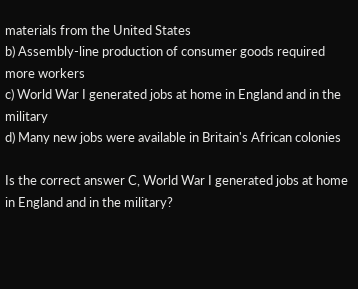materials from the United States
b) Assembly-line production of consumer goods required more workers
c) World War I generated jobs at home in England and in the military
d) Many new jobs were available in Britain's African colonies

Is the correct answer C, World War I generated jobs at home in England and in the military?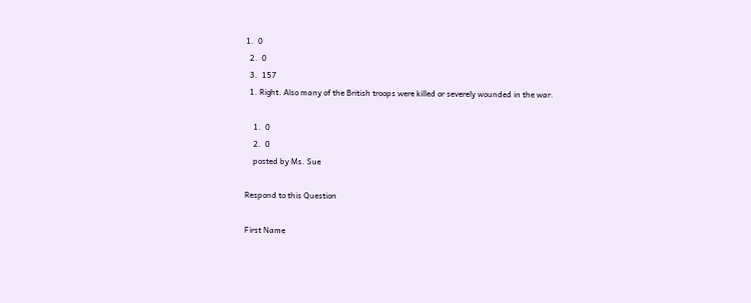1.  0
  2.  0
  3.  157
  1. Right. Also many of the British troops were killed or severely wounded in the war.

    1.  0
    2.  0
    posted by Ms. Sue

Respond to this Question

First Name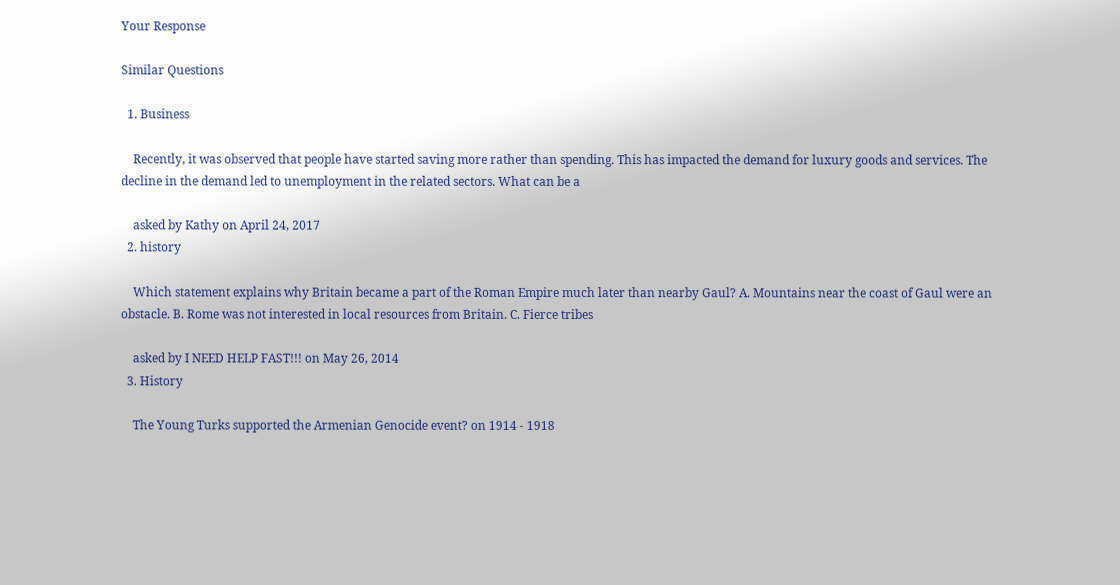Your Response

Similar Questions

  1. Business

    Recently, it was observed that people have started saving more rather than spending. This has impacted the demand for luxury goods and services. The decline in the demand led to unemployment in the related sectors. What can be a

    asked by Kathy on April 24, 2017
  2. history

    Which statement explains why Britain became a part of the Roman Empire much later than nearby Gaul? A. Mountains near the coast of Gaul were an obstacle. B. Rome was not interested in local resources from Britain. C. Fierce tribes

    asked by I NEED HELP FAST!!! on May 26, 2014
  3. History

    The Young Turks supported the Armenian Genocide event? on 1914 - 1918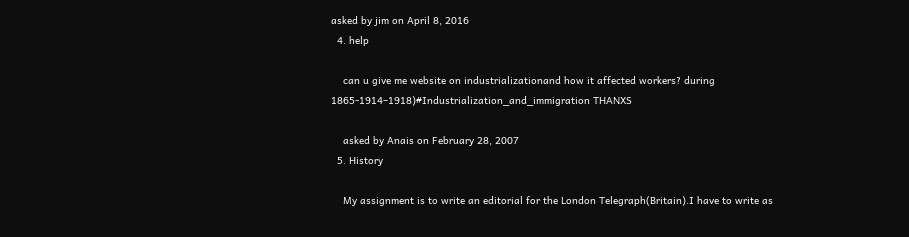asked by jim on April 8, 2016
  4. help

    can u give me website on industrializationand how it affected workers? during 1865-1914–1918)#Industrialization_and_immigration THANXS

    asked by Anais on February 28, 2007
  5. History

    My assignment is to write an editorial for the London Telegraph(Britain).I have to write as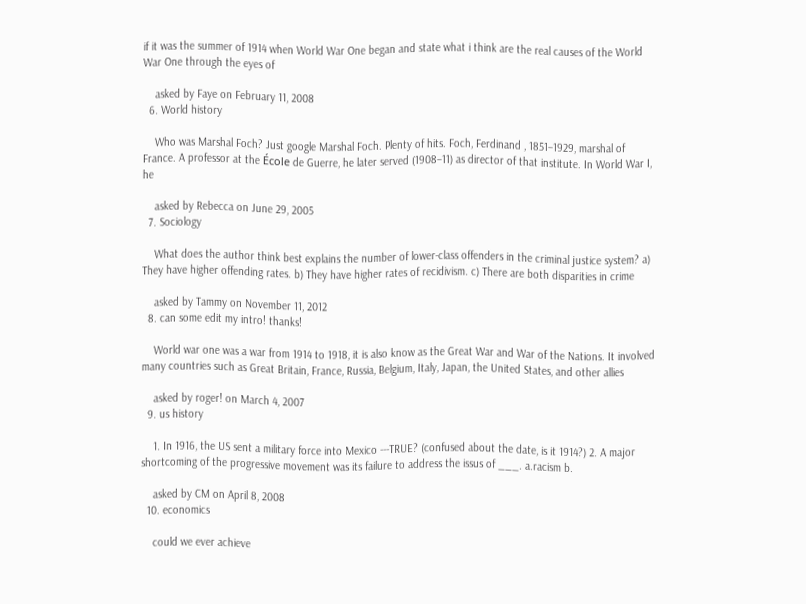if it was the summer of 1914 when World War One began and state what i think are the real causes of the World War One through the eyes of

    asked by Faye on February 11, 2008
  6. World history

    Who was Marshal Foch? Just google Marshal Foch. Plenty of hits. Foch, Ferdinand , 1851–1929, marshal of France. A professor at the École de Guerre, he later served (1908–11) as director of that institute. In World War I, he

    asked by Rebecca on June 29, 2005
  7. Sociology

    What does the author think best explains the number of lower-class offenders in the criminal justice system? a) They have higher offending rates. b) They have higher rates of recidivism. c) There are both disparities in crime

    asked by Tammy on November 11, 2012
  8. can some edit my intro! thanks!

    World war one was a war from 1914 to 1918, it is also know as the Great War and War of the Nations. It involved many countries such as Great Britain, France, Russia, Belgium, Italy, Japan, the United States, and other allies

    asked by roger! on March 4, 2007
  9. us history

    1. In 1916, the US sent a military force into Mexico ---TRUE? (confused about the date, is it 1914?) 2. A major shortcoming of the progressive movement was its failure to address the issus of ___. a.racism b.

    asked by CM on April 8, 2008
  10. economics

    could we ever achieve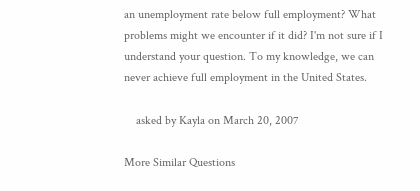an unemployment rate below full employment? What problems might we encounter if it did? I'm not sure if I understand your question. To my knowledge, we can never achieve full employment in the United States.

    asked by Kayla on March 20, 2007

More Similar Questions